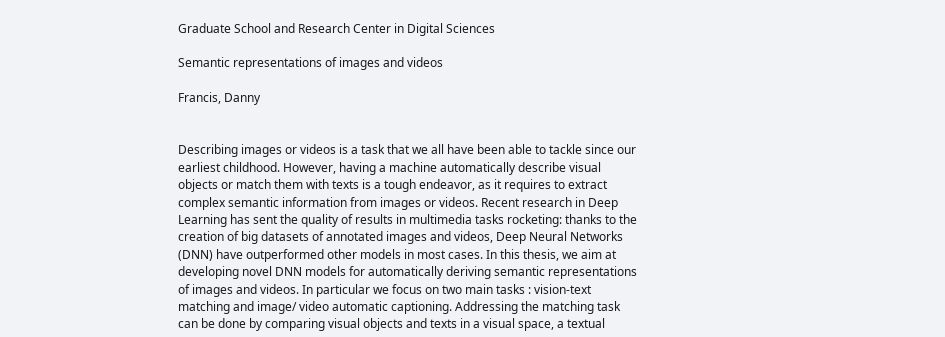Graduate School and Research Center in Digital Sciences

Semantic representations of images and videos

Francis, Danny


Describing images or videos is a task that we all have been able to tackle since our earliest childhood. However, having a machine automatically describe visual objects or match them with texts is a tough endeavor, as it requires to extract complex semantic information from images or videos. Recent research in Deep Learning has sent the quality of results in multimedia tasks rocketing: thanks to the creation of big datasets of annotated images and videos, Deep Neural Networks (DNN) have outperformed other models in most cases. In this thesis, we aim at developing novel DNN models for automatically deriving semantic representations of images and videos. In particular we focus on two main tasks : vision-text matching and image/ video automatic captioning. Addressing the matching task can be done by comparing visual objects and texts in a visual space, a textual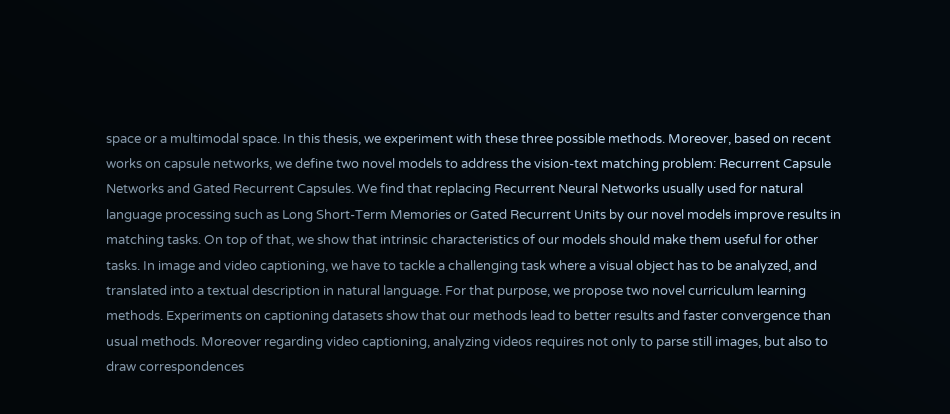space or a multimodal space. In this thesis, we experiment with these three possible methods. Moreover, based on recent works on capsule networks, we define two novel models to address the vision-text matching problem: Recurrent Capsule Networks and Gated Recurrent Capsules. We find that replacing Recurrent Neural Networks usually used for natural language processing such as Long Short-Term Memories or Gated Recurrent Units by our novel models improve results in matching tasks. On top of that, we show that intrinsic characteristics of our models should make them useful for other tasks. In image and video captioning, we have to tackle a challenging task where a visual object has to be analyzed, and translated into a textual description in natural language. For that purpose, we propose two novel curriculum learning methods. Experiments on captioning datasets show that our methods lead to better results and faster convergence than usual methods. Moreover regarding video captioning, analyzing videos requires not only to parse still images, but also to draw correspondences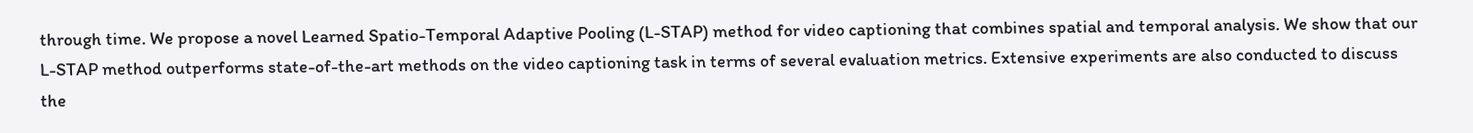through time. We propose a novel Learned Spatio-Temporal Adaptive Pooling (L-STAP) method for video captioning that combines spatial and temporal analysis. We show that our L-STAP method outperforms state-of-the-art methods on the video captioning task in terms of several evaluation metrics. Extensive experiments are also conducted to discuss the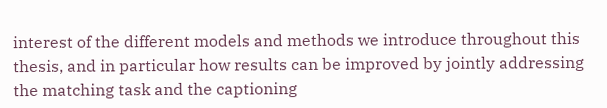interest of the different models and methods we introduce throughout this thesis, and in particular how results can be improved by jointly addressing the matching task and the captioning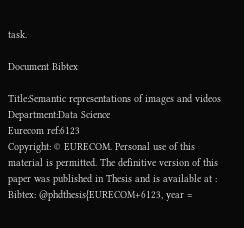task.

Document Bibtex

Title:Semantic representations of images and videos
Department:Data Science
Eurecom ref:6123
Copyright: © EURECOM. Personal use of this material is permitted. The definitive version of this paper was published in Thesis and is available at :
Bibtex: @phdthesis{EURECOM+6123, year =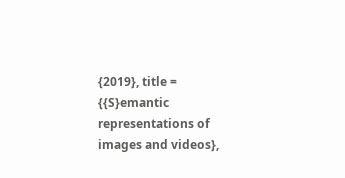{2019}, title = {{S}emantic representations of images and videos},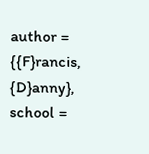author = {{F}rancis, {D}anny}, school =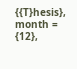{{T}hesis}, month = {12},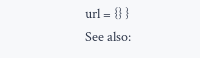url = {} }
See also: